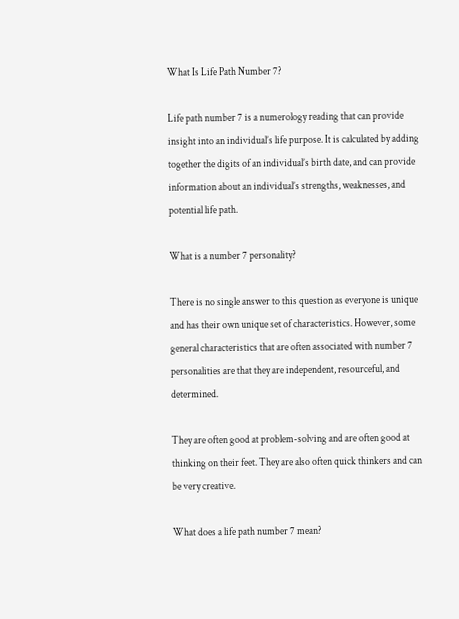What Is Life Path Number 7?

Life path number 7 is a numerology reading that can provide insight into an individual’s life purpose. It is calculated by adding together the digits of an individual’s birth date, and can provide information about an individual’s strengths, weaknesses, and potential life path.

What is a number 7 personality?

There is no single answer to this question as everyone is unique and has their own unique set of characteristics. However, some general characteristics that are often associated with number 7 personalities are that they are independent, resourceful, and determined.

They are often good at problem-solving and are often good at thinking on their feet. They are also often quick thinkers and can be very creative.

What does a life path number 7 mean?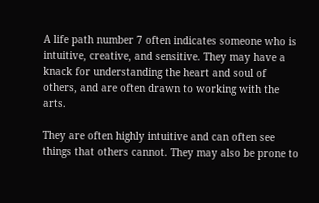A life path number 7 often indicates someone who is intuitive, creative, and sensitive. They may have a knack for understanding the heart and soul of others, and are often drawn to working with the arts.

They are often highly intuitive and can often see things that others cannot. They may also be prone to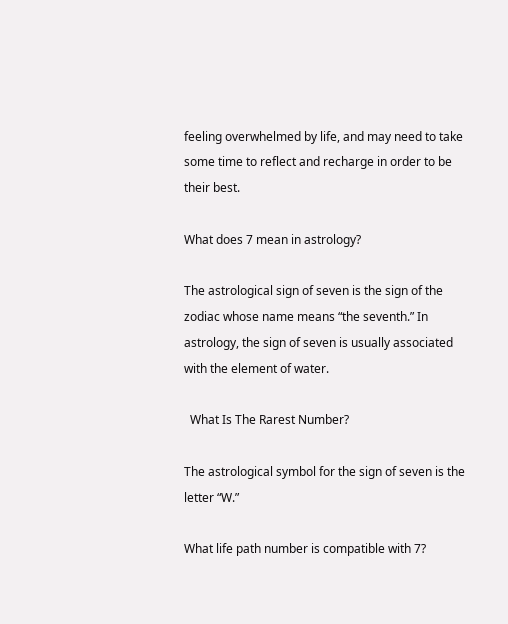feeling overwhelmed by life, and may need to take some time to reflect and recharge in order to be their best.

What does 7 mean in astrology?

The astrological sign of seven is the sign of the zodiac whose name means “the seventh.” In astrology, the sign of seven is usually associated with the element of water.

  What Is The Rarest Number?

The astrological symbol for the sign of seven is the letter “W.”

What life path number is compatible with 7?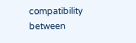compatibility between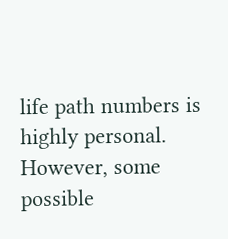life path numbers is highly personal. However, some possible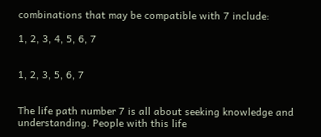combinations that may be compatible with 7 include:

1, 2, 3, 4, 5, 6, 7


1, 2, 3, 5, 6, 7


The life path number 7 is all about seeking knowledge and understanding. People with this life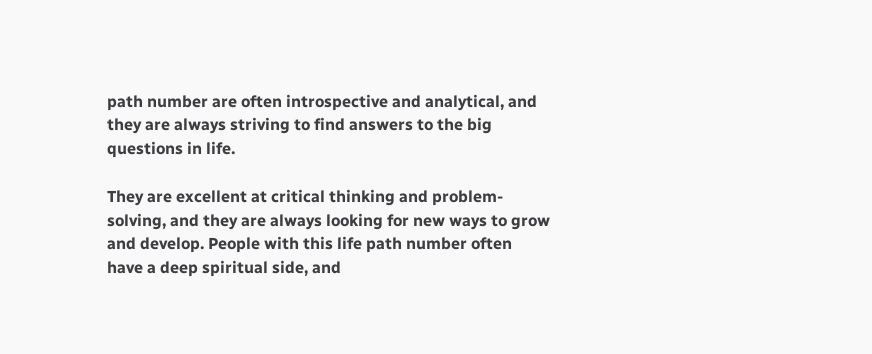path number are often introspective and analytical, and they are always striving to find answers to the big questions in life.

They are excellent at critical thinking and problem-solving, and they are always looking for new ways to grow and develop. People with this life path number often have a deep spiritual side, and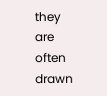they are often drawn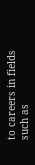to careers in fields such as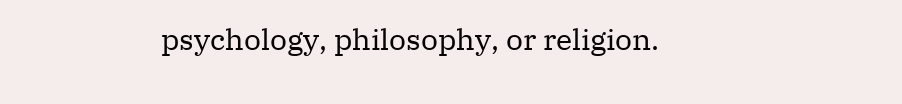psychology, philosophy, or religion.